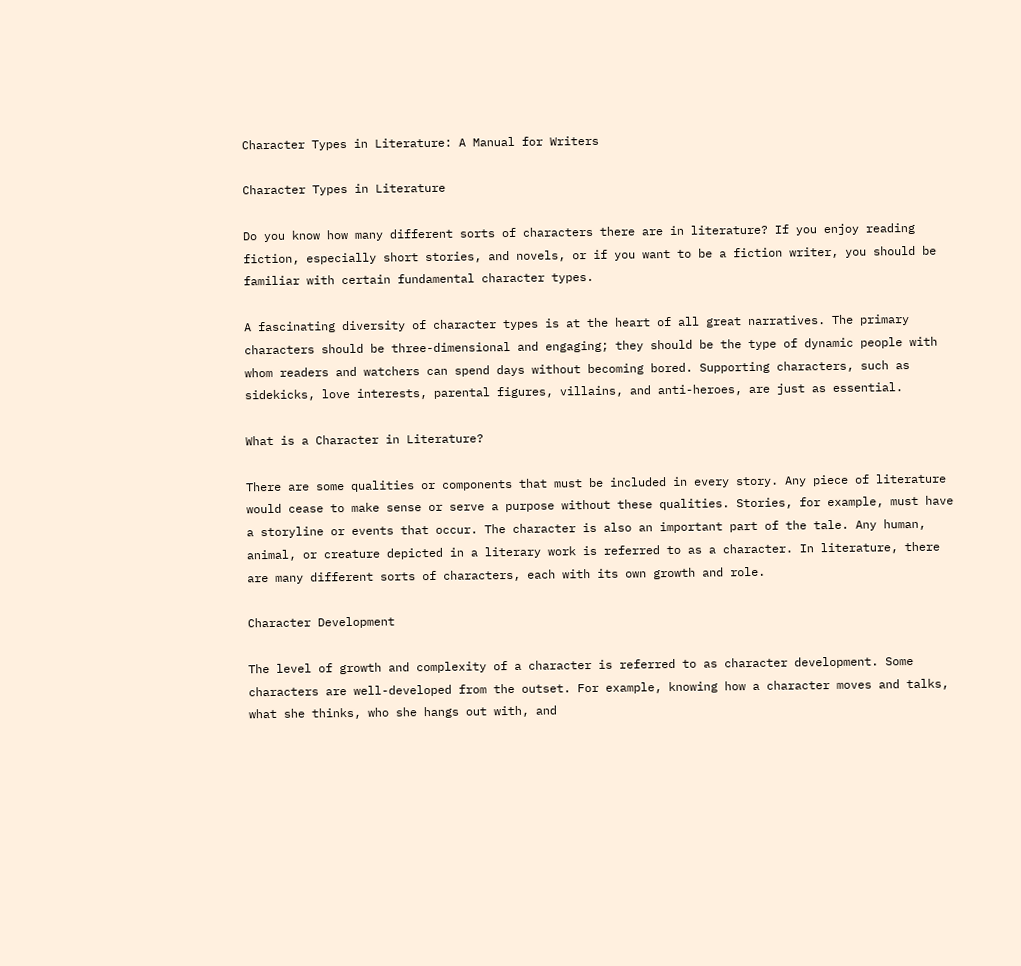Character Types in Literature: A Manual for Writers

Character Types in Literature

Do you know how many different sorts of characters there are in literature? If you enjoy reading fiction, especially short stories, and novels, or if you want to be a fiction writer, you should be familiar with certain fundamental character types.

A fascinating diversity of character types is at the heart of all great narratives. The primary characters should be three-dimensional and engaging; they should be the type of dynamic people with whom readers and watchers can spend days without becoming bored. Supporting characters, such as sidekicks, love interests, parental figures, villains, and anti-heroes, are just as essential.

What is a Character in Literature?

There are some qualities or components that must be included in every story. Any piece of literature would cease to make sense or serve a purpose without these qualities. Stories, for example, must have a storyline or events that occur. The character is also an important part of the tale. Any human, animal, or creature depicted in a literary work is referred to as a character. In literature, there are many different sorts of characters, each with its own growth and role.

Character Development

The level of growth and complexity of a character is referred to as character development. Some characters are well-developed from the outset. For example, knowing how a character moves and talks, what she thinks, who she hangs out with, and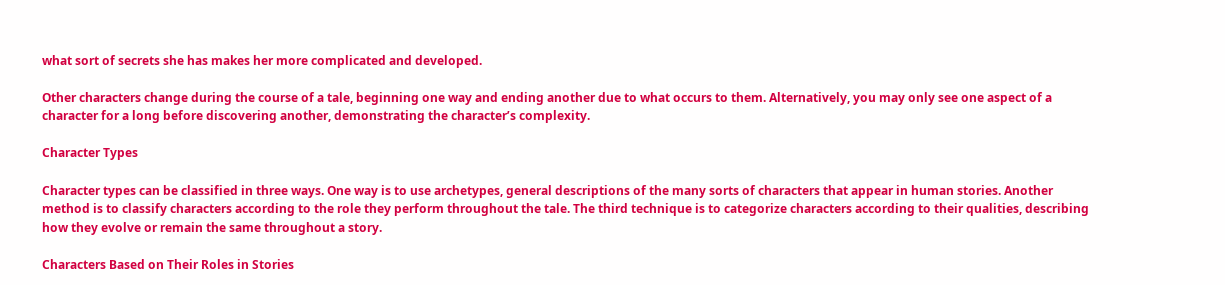what sort of secrets she has makes her more complicated and developed.

Other characters change during the course of a tale, beginning one way and ending another due to what occurs to them. Alternatively, you may only see one aspect of a character for a long before discovering another, demonstrating the character’s complexity.

Character Types

Character types can be classified in three ways. One way is to use archetypes, general descriptions of the many sorts of characters that appear in human stories. Another method is to classify characters according to the role they perform throughout the tale. The third technique is to categorize characters according to their qualities, describing how they evolve or remain the same throughout a story.

Characters Based on Their Roles in Stories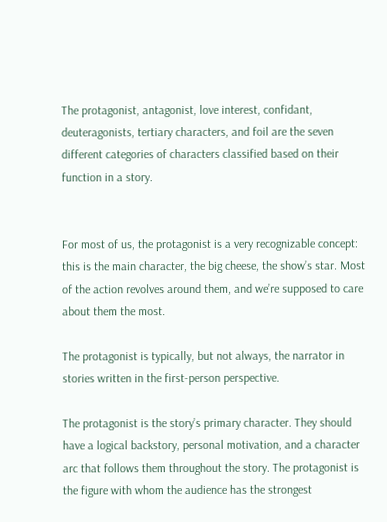The protagonist, antagonist, love interest, confidant, deuteragonists, tertiary characters, and foil are the seven different categories of characters classified based on their function in a story.


For most of us, the protagonist is a very recognizable concept: this is the main character, the big cheese, the show’s star. Most of the action revolves around them, and we’re supposed to care about them the most.

The protagonist is typically, but not always, the narrator in stories written in the first-person perspective.

The protagonist is the story’s primary character. They should have a logical backstory, personal motivation, and a character arc that follows them throughout the story. The protagonist is the figure with whom the audience has the strongest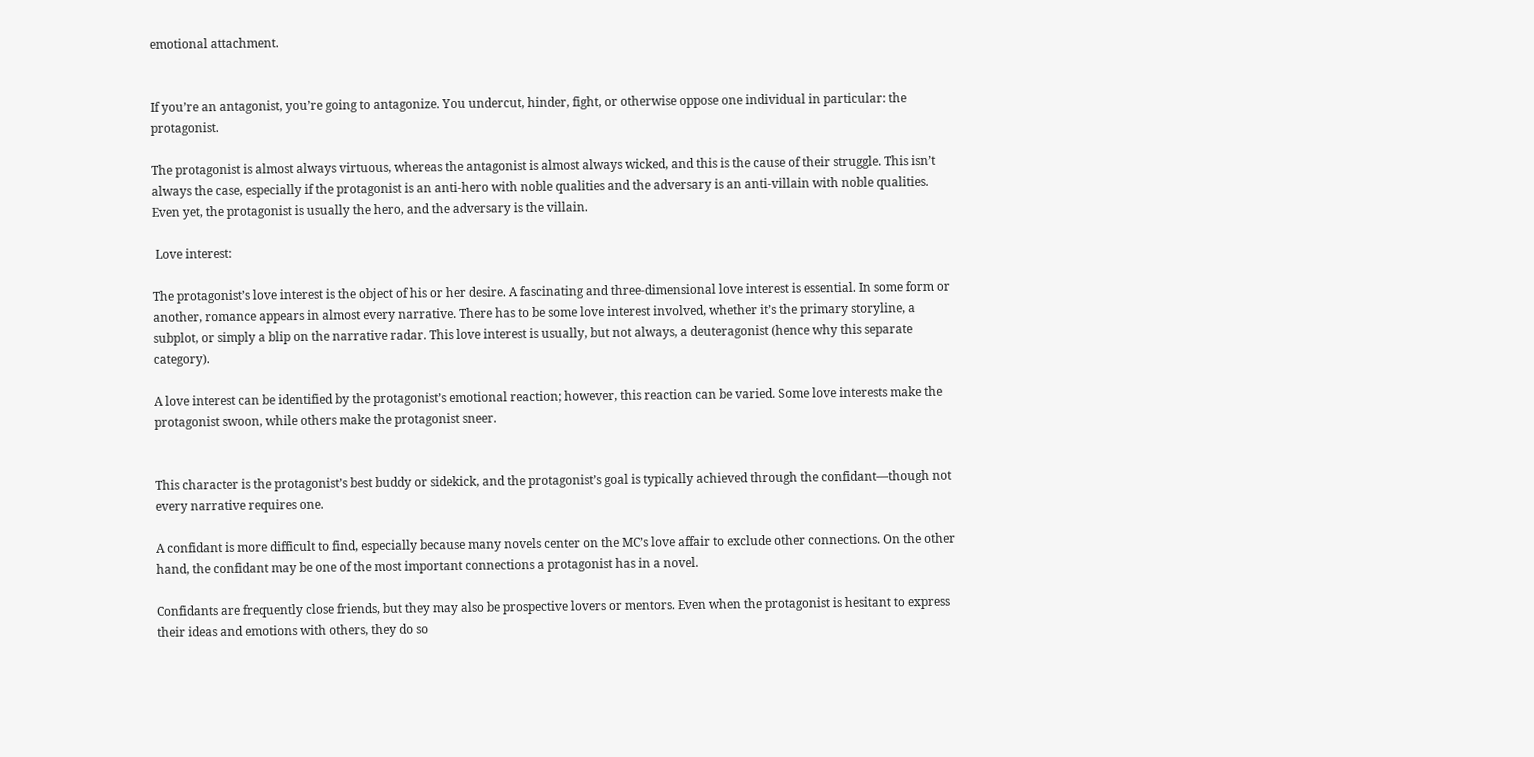emotional attachment.


If you’re an antagonist, you’re going to antagonize. You undercut, hinder, fight, or otherwise oppose one individual in particular: the protagonist.

The protagonist is almost always virtuous, whereas the antagonist is almost always wicked, and this is the cause of their struggle. This isn’t always the case, especially if the protagonist is an anti-hero with noble qualities and the adversary is an anti-villain with noble qualities. Even yet, the protagonist is usually the hero, and the adversary is the villain.

 Love interest:

The protagonist’s love interest is the object of his or her desire. A fascinating and three-dimensional love interest is essential. In some form or another, romance appears in almost every narrative. There has to be some love interest involved, whether it’s the primary storyline, a subplot, or simply a blip on the narrative radar. This love interest is usually, but not always, a deuteragonist (hence why this separate category).

A love interest can be identified by the protagonist’s emotional reaction; however, this reaction can be varied. Some love interests make the protagonist swoon, while others make the protagonist sneer.


This character is the protagonist’s best buddy or sidekick, and the protagonist’s goal is typically achieved through the confidant—though not every narrative requires one.

A confidant is more difficult to find, especially because many novels center on the MC’s love affair to exclude other connections. On the other hand, the confidant may be one of the most important connections a protagonist has in a novel.

Confidants are frequently close friends, but they may also be prospective lovers or mentors. Even when the protagonist is hesitant to express their ideas and emotions with others, they do so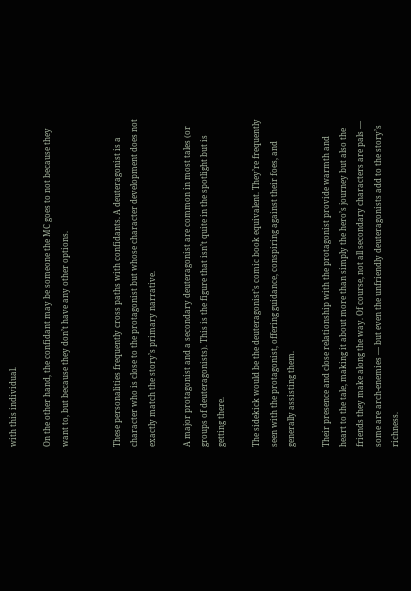with this individual.

On the other hand, the confidant may be someone the MC goes to not because they want to, but because they don’t have any other options.


These personalities frequently cross paths with confidants. A deuteragonist is a character who is close to the protagonist but whose character development does not exactly match the story’s primary narrative.

A major protagonist and a secondary deuteragonist are common in most tales (or groups of deuteragonists). This is the figure that isn’t quite in the spotlight but is getting there.

The sidekick would be the deuteragonist’s comic book equivalent. They’re frequently seen with the protagonist, offering guidance, conspiring against their foes, and generally assisting them.

Their presence and close relationship with the protagonist provide warmth and heart to the tale, making it about more than simply the hero’s journey but also the friends they make along the way. Of course, not all secondary characters are pals — some are arch-enemies — but even the unfriendly deuteragonists add to the story’s richness.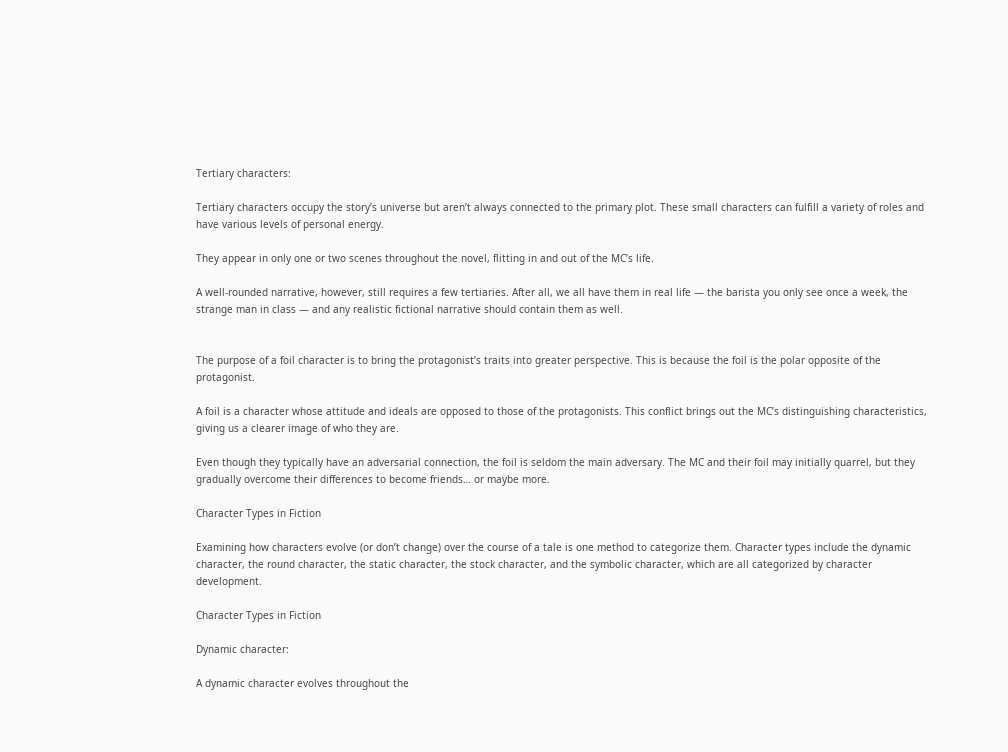Tertiary characters:

Tertiary characters occupy the story’s universe but aren’t always connected to the primary plot. These small characters can fulfill a variety of roles and have various levels of personal energy.

They appear in only one or two scenes throughout the novel, flitting in and out of the MC’s life.

A well-rounded narrative, however, still requires a few tertiaries. After all, we all have them in real life — the barista you only see once a week, the strange man in class — and any realistic fictional narrative should contain them as well.


The purpose of a foil character is to bring the protagonist’s traits into greater perspective. This is because the foil is the polar opposite of the protagonist.

A foil is a character whose attitude and ideals are opposed to those of the protagonists. This conflict brings out the MC’s distinguishing characteristics, giving us a clearer image of who they are.

Even though they typically have an adversarial connection, the foil is seldom the main adversary. The MC and their foil may initially quarrel, but they gradually overcome their differences to become friends… or maybe more.

Character Types in Fiction

Examining how characters evolve (or don’t change) over the course of a tale is one method to categorize them. Character types include the dynamic character, the round character, the static character, the stock character, and the symbolic character, which are all categorized by character development.

Character Types in Fiction

Dynamic character:

A dynamic character evolves throughout the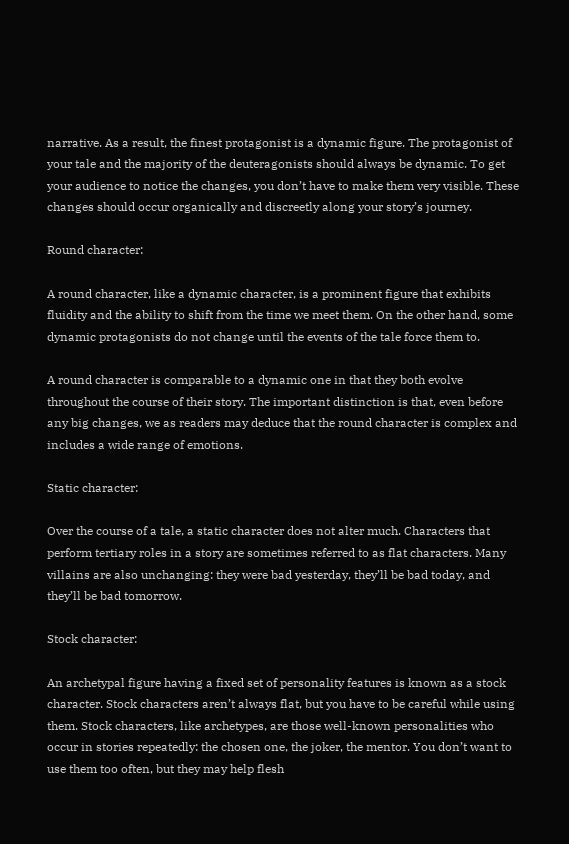narrative. As a result, the finest protagonist is a dynamic figure. The protagonist of your tale and the majority of the deuteragonists should always be dynamic. To get your audience to notice the changes, you don’t have to make them very visible. These changes should occur organically and discreetly along your story’s journey.

Round character:

A round character, like a dynamic character, is a prominent figure that exhibits fluidity and the ability to shift from the time we meet them. On the other hand, some dynamic protagonists do not change until the events of the tale force them to.

A round character is comparable to a dynamic one in that they both evolve throughout the course of their story. The important distinction is that, even before any big changes, we as readers may deduce that the round character is complex and includes a wide range of emotions.

Static character:

Over the course of a tale, a static character does not alter much. Characters that perform tertiary roles in a story are sometimes referred to as flat characters. Many villains are also unchanging: they were bad yesterday, they’ll be bad today, and they’ll be bad tomorrow.

Stock character:

An archetypal figure having a fixed set of personality features is known as a stock character. Stock characters aren’t always flat, but you have to be careful while using them. Stock characters, like archetypes, are those well-known personalities who occur in stories repeatedly: the chosen one, the joker, the mentor. You don’t want to use them too often, but they may help flesh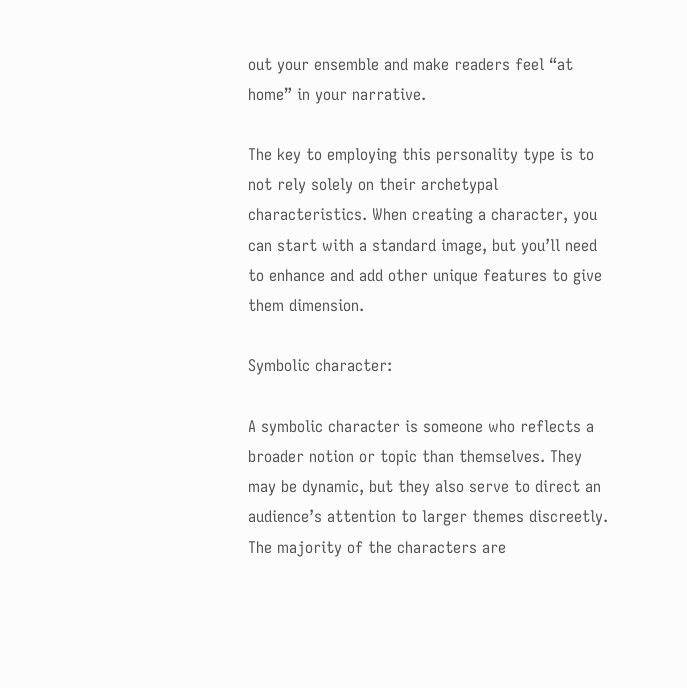out your ensemble and make readers feel “at home” in your narrative.

The key to employing this personality type is to not rely solely on their archetypal characteristics. When creating a character, you can start with a standard image, but you’ll need to enhance and add other unique features to give them dimension.

Symbolic character:

A symbolic character is someone who reflects a broader notion or topic than themselves. They may be dynamic, but they also serve to direct an audience’s attention to larger themes discreetly. The majority of the characters are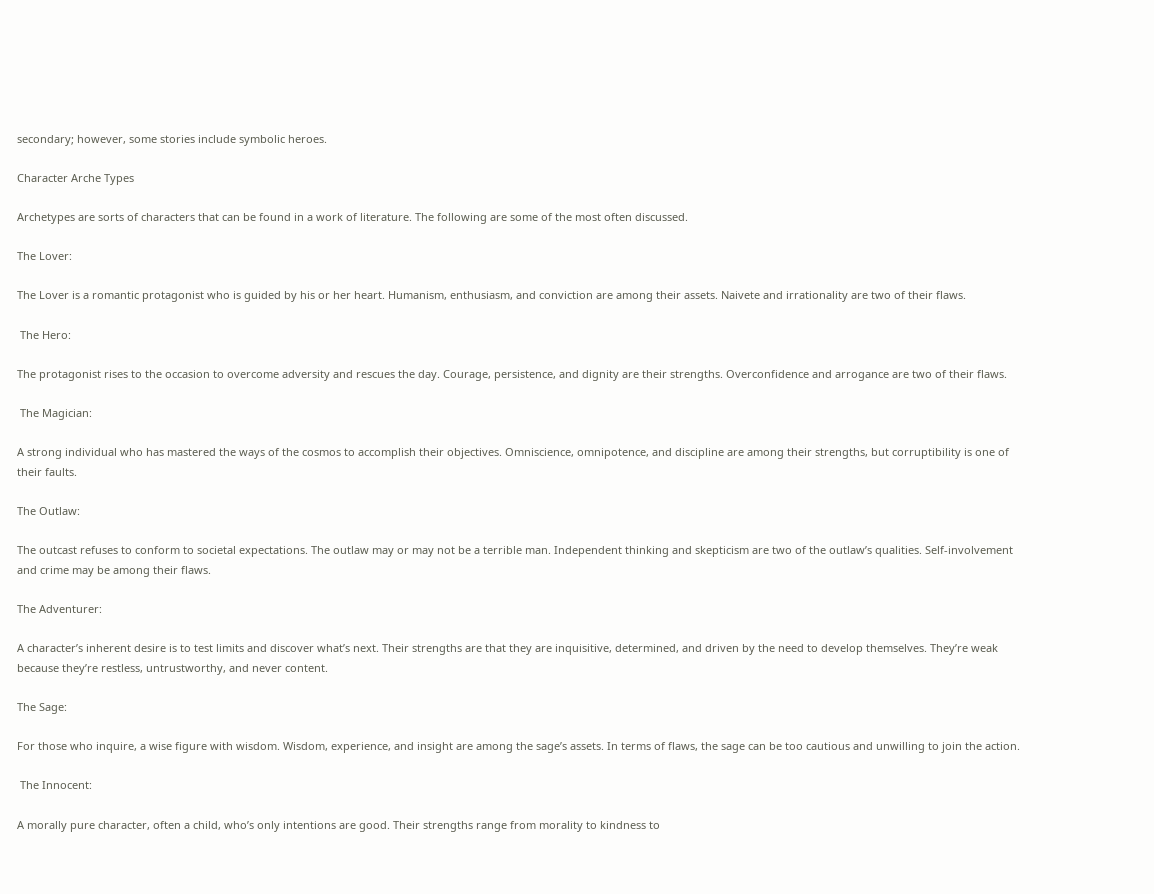secondary; however, some stories include symbolic heroes.

Character Arche Types

Archetypes are sorts of characters that can be found in a work of literature. The following are some of the most often discussed.

The Lover:

The Lover is a romantic protagonist who is guided by his or her heart. Humanism, enthusiasm, and conviction are among their assets. Naivete and irrationality are two of their flaws.

 The Hero:

The protagonist rises to the occasion to overcome adversity and rescues the day. Courage, persistence, and dignity are their strengths. Overconfidence and arrogance are two of their flaws.

 The Magician:

A strong individual who has mastered the ways of the cosmos to accomplish their objectives. Omniscience, omnipotence, and discipline are among their strengths, but corruptibility is one of their faults.

The Outlaw:

The outcast refuses to conform to societal expectations. The outlaw may or may not be a terrible man. Independent thinking and skepticism are two of the outlaw’s qualities. Self-involvement and crime may be among their flaws.

The Adventurer:

A character’s inherent desire is to test limits and discover what’s next. Their strengths are that they are inquisitive, determined, and driven by the need to develop themselves. They’re weak because they’re restless, untrustworthy, and never content.

The Sage:

For those who inquire, a wise figure with wisdom. Wisdom, experience, and insight are among the sage’s assets. In terms of flaws, the sage can be too cautious and unwilling to join the action.

 The Innocent:

A morally pure character, often a child, who’s only intentions are good. Their strengths range from morality to kindness to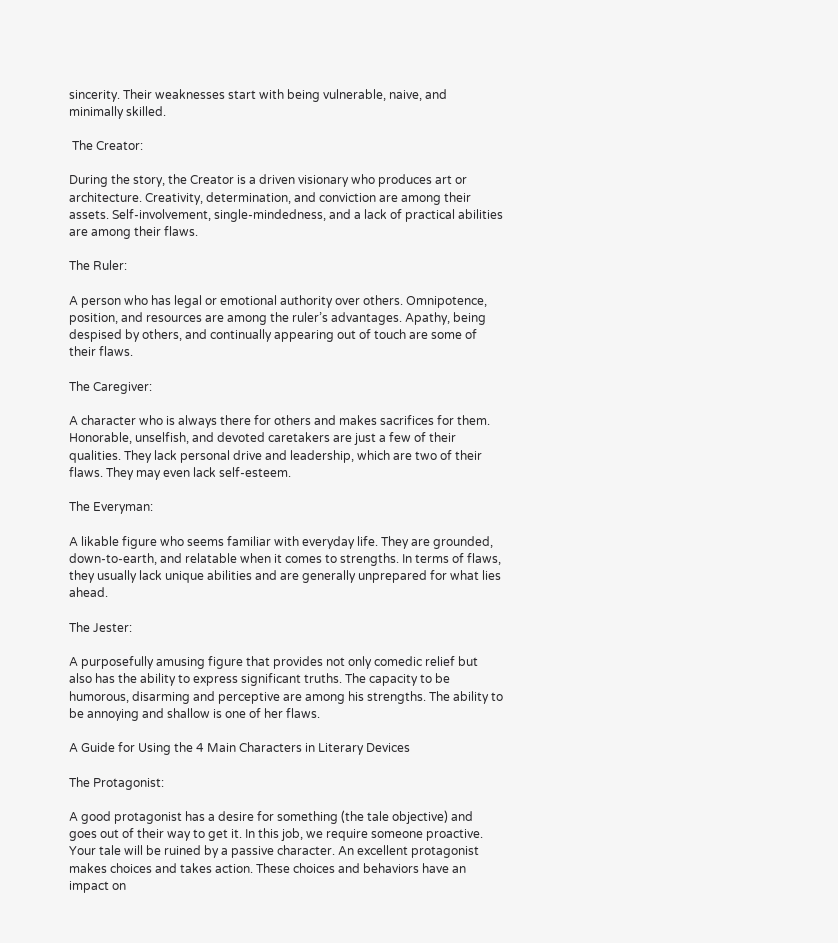sincerity. Their weaknesses start with being vulnerable, naive, and minimally skilled.

 The Creator:

During the story, the Creator is a driven visionary who produces art or architecture. Creativity, determination, and conviction are among their assets. Self-involvement, single-mindedness, and a lack of practical abilities are among their flaws.

The Ruler:

A person who has legal or emotional authority over others. Omnipotence, position, and resources are among the ruler’s advantages. Apathy, being despised by others, and continually appearing out of touch are some of their flaws.

The Caregiver:

A character who is always there for others and makes sacrifices for them. Honorable, unselfish, and devoted caretakers are just a few of their qualities. They lack personal drive and leadership, which are two of their flaws. They may even lack self-esteem.

The Everyman:

A likable figure who seems familiar with everyday life. They are grounded, down-to-earth, and relatable when it comes to strengths. In terms of flaws, they usually lack unique abilities and are generally unprepared for what lies ahead.

The Jester:

A purposefully amusing figure that provides not only comedic relief but also has the ability to express significant truths. The capacity to be humorous, disarming and perceptive are among his strengths. The ability to be annoying and shallow is one of her flaws.

A Guide for Using the 4 Main Characters in Literary Devices

The Protagonist:

A good protagonist has a desire for something (the tale objective) and goes out of their way to get it. In this job, we require someone proactive. Your tale will be ruined by a passive character. An excellent protagonist makes choices and takes action. These choices and behaviors have an impact on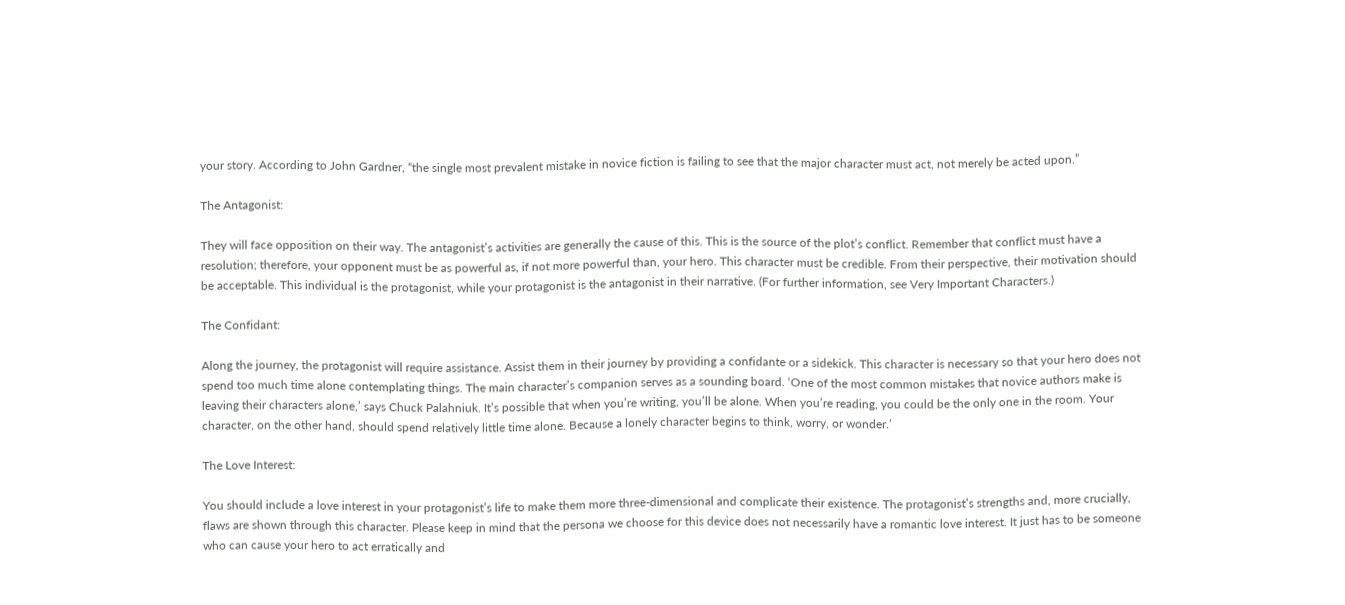your story. According to John Gardner, “the single most prevalent mistake in novice fiction is failing to see that the major character must act, not merely be acted upon.”

The Antagonist:

They will face opposition on their way. The antagonist’s activities are generally the cause of this. This is the source of the plot’s conflict. Remember that conflict must have a resolution; therefore, your opponent must be as powerful as, if not more powerful than, your hero. This character must be credible. From their perspective, their motivation should be acceptable. This individual is the protagonist, while your protagonist is the antagonist in their narrative. (For further information, see Very Important Characters.)

The Confidant:

Along the journey, the protagonist will require assistance. Assist them in their journey by providing a confidante or a sidekick. This character is necessary so that your hero does not spend too much time alone contemplating things. The main character’s companion serves as a sounding board. ‘One of the most common mistakes that novice authors make is leaving their characters alone,’ says Chuck Palahniuk. It’s possible that when you’re writing, you’ll be alone. When you’re reading, you could be the only one in the room. Your character, on the other hand, should spend relatively little time alone. Because a lonely character begins to think, worry, or wonder.’

The Love Interest:

You should include a love interest in your protagonist’s life to make them more three-dimensional and complicate their existence. The protagonist’s strengths and, more crucially, flaws are shown through this character. Please keep in mind that the persona we choose for this device does not necessarily have a romantic love interest. It just has to be someone who can cause your hero to act erratically and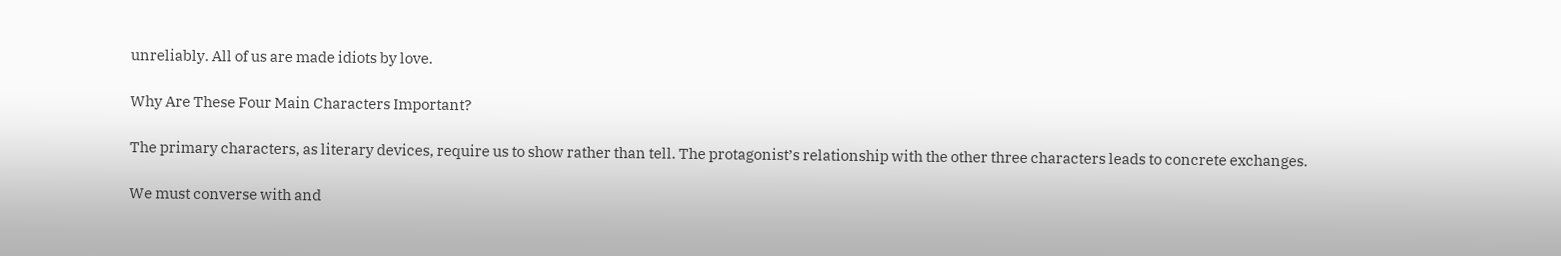unreliably. All of us are made idiots by love.

Why Are These Four Main Characters Important?

The primary characters, as literary devices, require us to show rather than tell. The protagonist’s relationship with the other three characters leads to concrete exchanges.

We must converse with and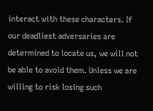interact with these characters. If our deadliest adversaries are determined to locate us, we will not be able to avoid them. Unless we are willing to risk losing such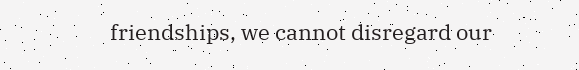friendships, we cannot disregard our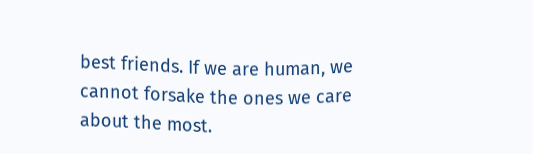best friends. If we are human, we cannot forsake the ones we care about the most.